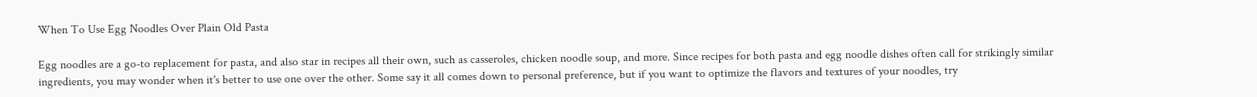When To Use Egg Noodles Over Plain Old Pasta

Egg noodles are a go-to replacement for pasta, and also star in recipes all their own, such as casseroles, chicken noodle soup, and more. Since recipes for both pasta and egg noodle dishes often call for strikingly similar ingredients, you may wonder when it's better to use one over the other. Some say it all comes down to personal preference, but if you want to optimize the flavors and textures of your noodles, try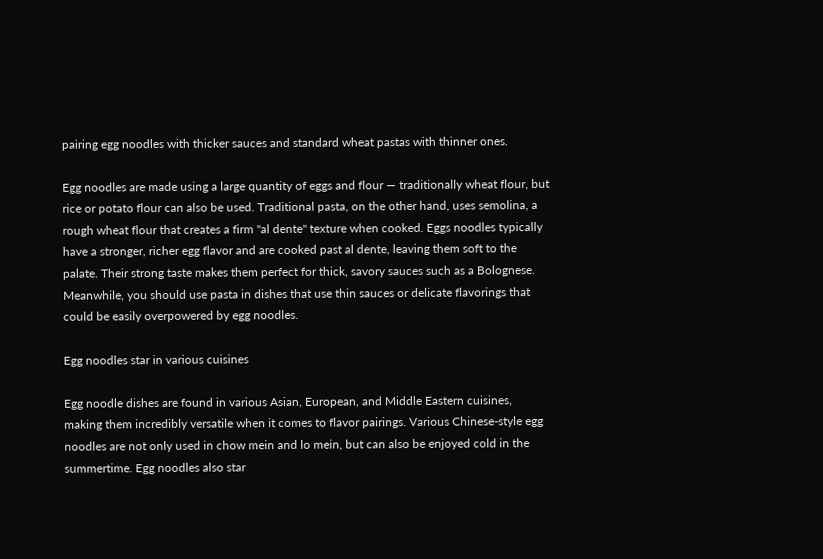pairing egg noodles with thicker sauces and standard wheat pastas with thinner ones.

Egg noodles are made using a large quantity of eggs and flour — traditionally wheat flour, but rice or potato flour can also be used. Traditional pasta, on the other hand, uses semolina, a rough wheat flour that creates a firm "al dente" texture when cooked. Eggs noodles typically have a stronger, richer egg flavor and are cooked past al dente, leaving them soft to the palate. Their strong taste makes them perfect for thick, savory sauces such as a Bolognese. Meanwhile, you should use pasta in dishes that use thin sauces or delicate flavorings that could be easily overpowered by egg noodles.

Egg noodles star in various cuisines

Egg noodle dishes are found in various Asian, European, and Middle Eastern cuisines, making them incredibly versatile when it comes to flavor pairings. Various Chinese-style egg noodles are not only used in chow mein and lo mein, but can also be enjoyed cold in the summertime. Egg noodles also star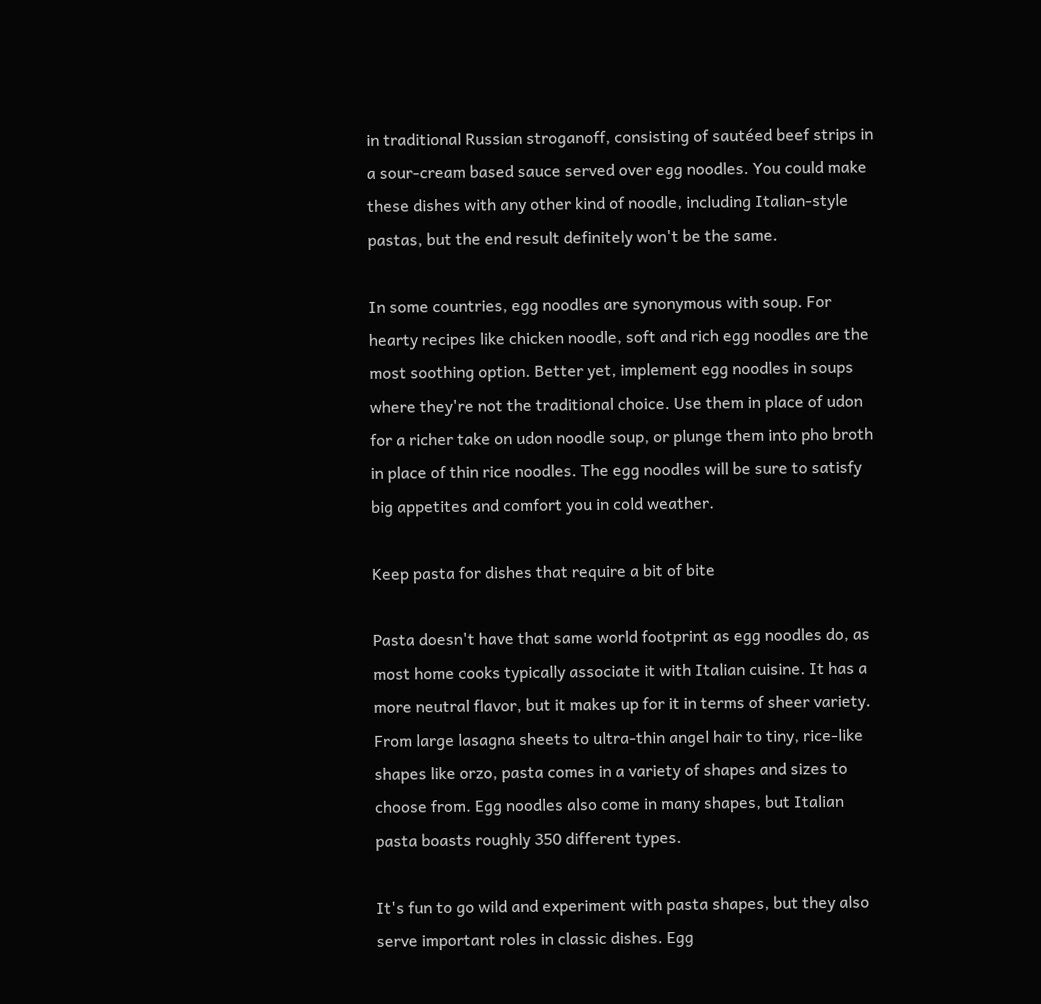in traditional Russian stroganoff, consisting of sautéed beef strips in a sour-cream based sauce served over egg noodles. You could make these dishes with any other kind of noodle, including Italian-style pastas, but the end result definitely won't be the same.

In some countries, egg noodles are synonymous with soup. For hearty recipes like chicken noodle, soft and rich egg noodles are the most soothing option. Better yet, implement egg noodles in soups where they're not the traditional choice. Use them in place of udon for a richer take on udon noodle soup, or plunge them into pho broth in place of thin rice noodles. The egg noodles will be sure to satisfy big appetites and comfort you in cold weather.

Keep pasta for dishes that require a bit of bite

Pasta doesn't have that same world footprint as egg noodles do, as most home cooks typically associate it with Italian cuisine. It has a more neutral flavor, but it makes up for it in terms of sheer variety. From large lasagna sheets to ultra-thin angel hair to tiny, rice-like shapes like orzo, pasta comes in a variety of shapes and sizes to choose from. Egg noodles also come in many shapes, but Italian pasta boasts roughly 350 different types.

It's fun to go wild and experiment with pasta shapes, but they also serve important roles in classic dishes. Egg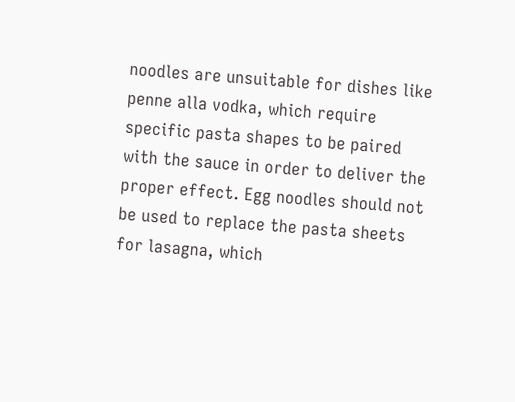noodles are unsuitable for dishes like penne alla vodka, which require specific pasta shapes to be paired with the sauce in order to deliver the proper effect. Egg noodles should not be used to replace the pasta sheets for lasagna, which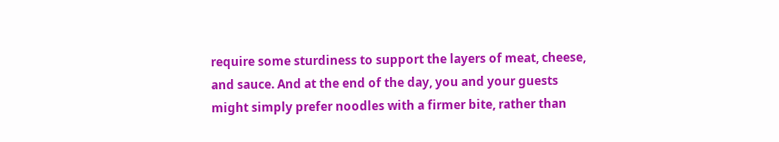require some sturdiness to support the layers of meat, cheese, and sauce. And at the end of the day, you and your guests might simply prefer noodles with a firmer bite, rather than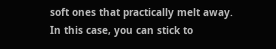soft ones that practically melt away. In this case, you can stick to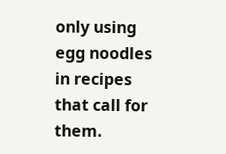only using egg noodles in recipes that call for them.